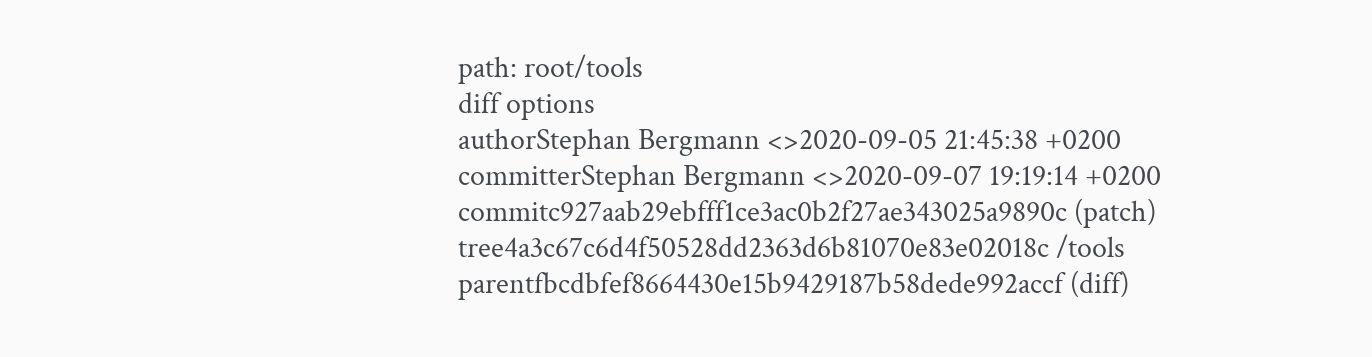path: root/tools
diff options
authorStephan Bergmann <>2020-09-05 21:45:38 +0200
committerStephan Bergmann <>2020-09-07 19:19:14 +0200
commitc927aab29ebfff1ce3ac0b2f27ae343025a9890c (patch)
tree4a3c67c6d4f50528dd2363d6b81070e83e02018c /tools
parentfbcdbfef8664430e15b9429187b58dede992accf (diff)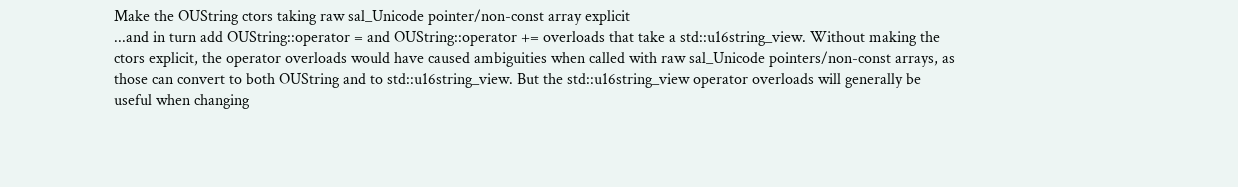Make the OUString ctors taking raw sal_Unicode pointer/non-const array explicit
...and in turn add OUString::operator = and OUString::operator += overloads that take a std::u16string_view. Without making the ctors explicit, the operator overloads would have caused ambiguities when called with raw sal_Unicode pointers/non-const arrays, as those can convert to both OUString and to std::u16string_view. But the std::u16string_view operator overloads will generally be useful when changing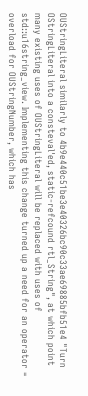OUStringLiteral similarly to 4b9e440c51be3e40326bc90c33ae69885bfb51e4 "Turn OStringLiteral into a consteval'ed, static-refcound rtl_String", at which point many existing uses of OUStringLiteral will be replaced with uses of std::u16string_view. Implementing this change turned up a need for an operator = overload for OUStringNumber, which has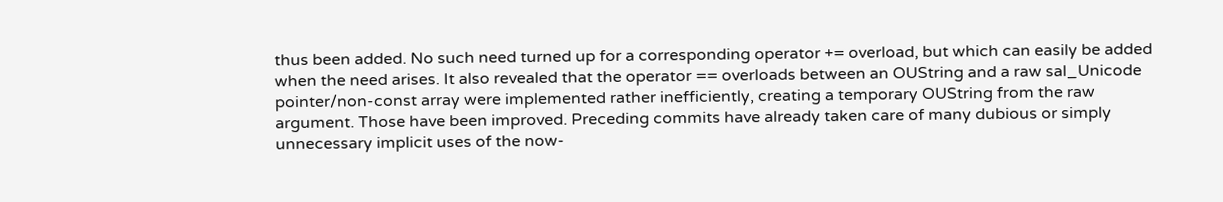thus been added. No such need turned up for a corresponding operator += overload, but which can easily be added when the need arises. It also revealed that the operator == overloads between an OUString and a raw sal_Unicode pointer/non-const array were implemented rather inefficiently, creating a temporary OUString from the raw argument. Those have been improved. Preceding commits have already taken care of many dubious or simply unnecessary implicit uses of the now-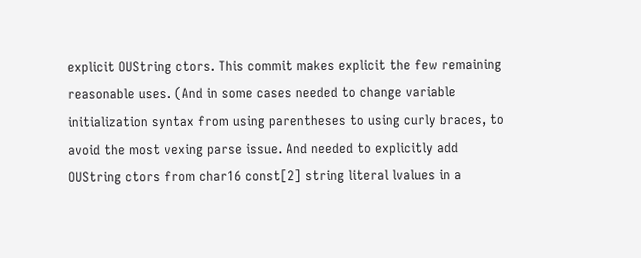explicit OUString ctors. This commit makes explicit the few remaining reasonable uses. (And in some cases needed to change variable initialization syntax from using parentheses to using curly braces, to avoid the most vexing parse issue. And needed to explicitly add OUString ctors from char16 const[2] string literal lvalues in a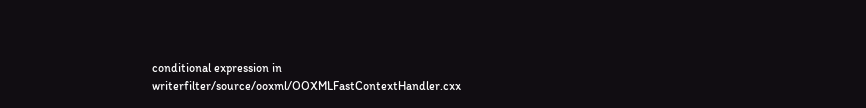conditional expression in writerfilter/source/ooxml/OOXMLFastContextHandler.cxx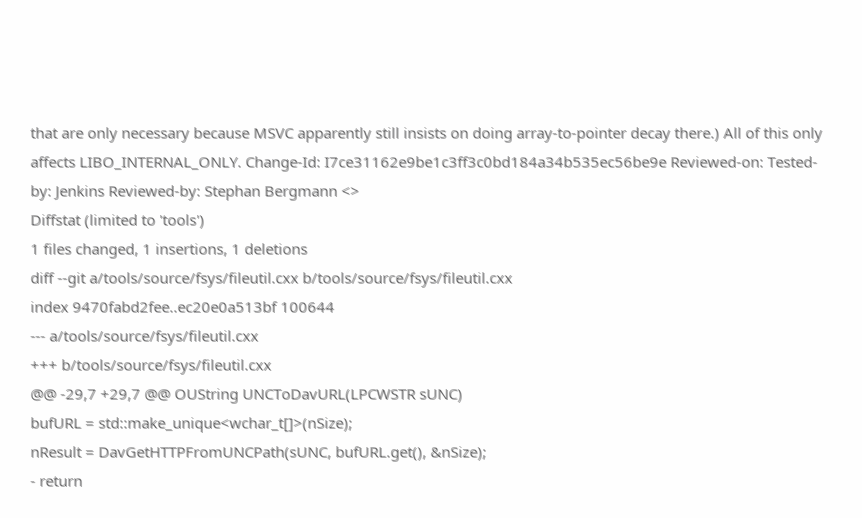that are only necessary because MSVC apparently still insists on doing array-to-pointer decay there.) All of this only affects LIBO_INTERNAL_ONLY. Change-Id: I7ce31162e9be1c3ff3c0bd184a34b535ec56be9e Reviewed-on: Tested-by: Jenkins Reviewed-by: Stephan Bergmann <>
Diffstat (limited to 'tools')
1 files changed, 1 insertions, 1 deletions
diff --git a/tools/source/fsys/fileutil.cxx b/tools/source/fsys/fileutil.cxx
index 9470fabd2fee..ec20e0a513bf 100644
--- a/tools/source/fsys/fileutil.cxx
+++ b/tools/source/fsys/fileutil.cxx
@@ -29,7 +29,7 @@ OUString UNCToDavURL(LPCWSTR sUNC)
bufURL = std::make_unique<wchar_t[]>(nSize);
nResult = DavGetHTTPFromUNCPath(sUNC, bufURL.get(), &nSize);
- return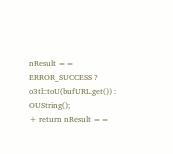nResult == ERROR_SUCCESS ? o3tl::toU(bufURL.get()) : OUString();
+ return nResult ==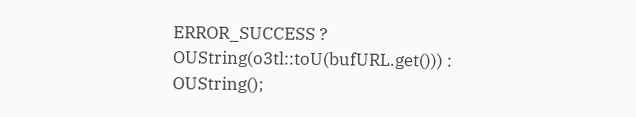ERROR_SUCCESS ? OUString(o3tl::toU(bufURL.get())) : OUString();